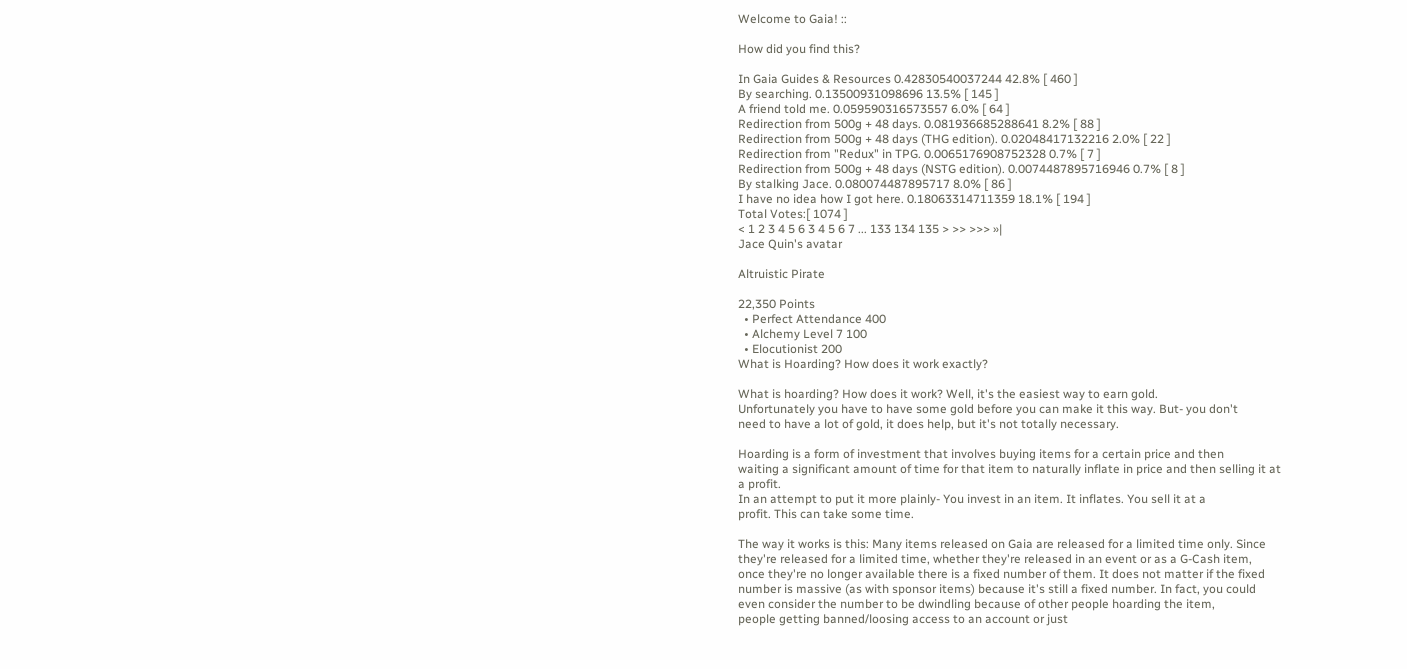Welcome to Gaia! ::

How did you find this?

In Gaia Guides & Resources 0.42830540037244 42.8% [ 460 ]
By searching. 0.13500931098696 13.5% [ 145 ]
A friend told me. 0.059590316573557 6.0% [ 64 ]
Redirection from 500g + 48 days. 0.081936685288641 8.2% [ 88 ]
Redirection from 500g + 48 days (THG edition). 0.02048417132216 2.0% [ 22 ]
Redirection from "Redux" in TPG. 0.0065176908752328 0.7% [ 7 ]
Redirection from 500g + 48 days (NSTG edition). 0.0074487895716946 0.7% [ 8 ]
By stalking Jace. 0.080074487895717 8.0% [ 86 ]
I have no idea how I got here. 0.18063314711359 18.1% [ 194 ]
Total Votes:[ 1074 ]
< 1 2 3 4 5 6 3 4 5 6 7 ... 133 134 135 > >> >>> »|
Jace Quin's avatar

Altruistic Pirate

22,350 Points
  • Perfect Attendance 400
  • Alchemy Level 7 100
  • Elocutionist 200
What is Hoarding? How does it work exactly?

What is hoarding? How does it work? Well, it's the easiest way to earn gold.
Unfortunately you have to have some gold before you can make it this way. But- you don't
need to have a lot of gold, it does help, but it's not totally necessary.

Hoarding is a form of investment that involves buying items for a certain price and then
waiting a significant amount of time for that item to naturally inflate in price and then selling it at
a profit.
In an attempt to put it more plainly- You invest in an item. It inflates. You sell it at a
profit. This can take some time.

The way it works is this: Many items released on Gaia are released for a limited time only. Since
they're released for a limited time, whether they're released in an event or as a G-Cash item,
once they're no longer available there is a fixed number of them. It does not matter if the fixed
number is massive (as with sponsor items) because it's still a fixed number. In fact, you could
even consider the number to be dwindling because of other people hoarding the item,
people getting banned/loosing access to an account or just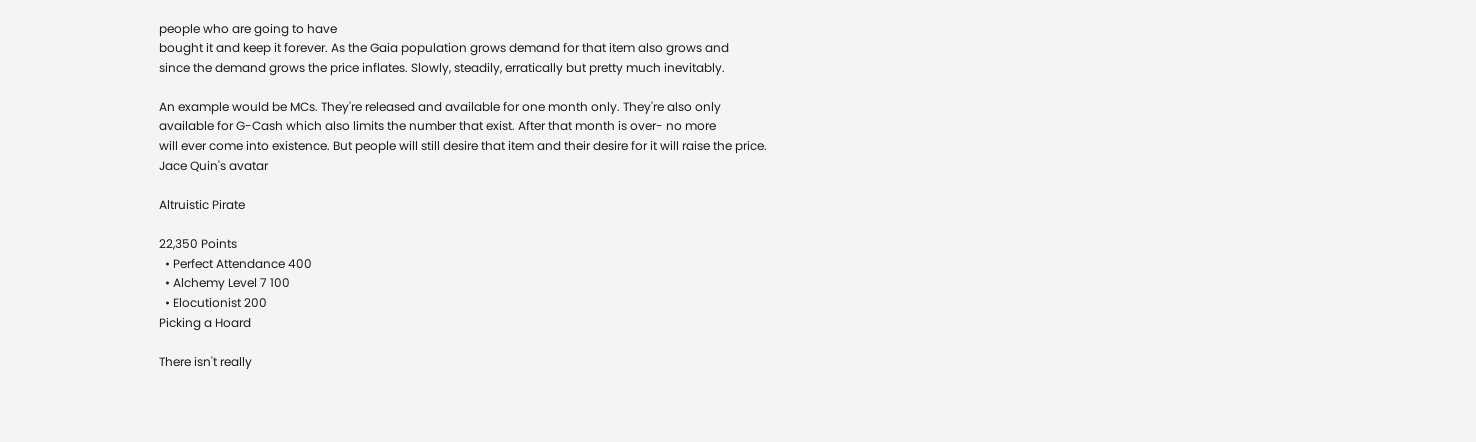people who are going to have
bought it and keep it forever. As the Gaia population grows demand for that item also grows and
since the demand grows the price inflates. Slowly, steadily, erratically but pretty much inevitably.

An example would be MCs. They're released and available for one month only. They're also only
available for G-Cash which also limits the number that exist. After that month is over- no more
will ever come into existence. But people will still desire that item and their desire for it will raise the price.
Jace Quin's avatar

Altruistic Pirate

22,350 Points
  • Perfect Attendance 400
  • Alchemy Level 7 100
  • Elocutionist 200
Picking a Hoard

There isn't really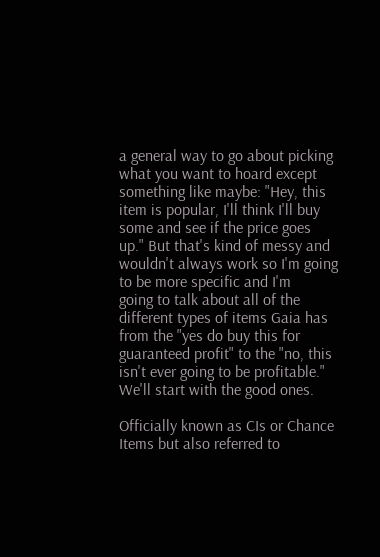a general way to go about picking what you want to hoard except something like maybe: "Hey, this item is popular, I'll think I'll buy some and see if the price goes
up." But that's kind of messy and wouldn't always work so I'm going to be more specific and I'm
going to talk about all of the different types of items Gaia has from the "yes do buy this for
guaranteed profit" to the "no, this isn't ever going to be profitable." We'll start with the good ones.

Officially known as CIs or Chance Items but also referred to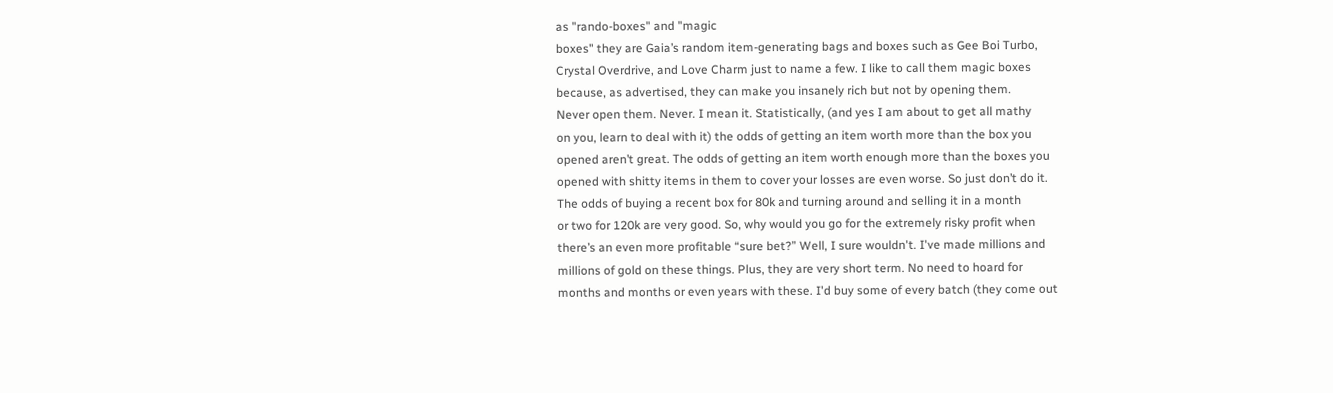as "rando-boxes" and "magic
boxes" they are Gaia’s random item-generating bags and boxes such as Gee Boi Turbo,
Crystal Overdrive, and Love Charm just to name a few. I like to call them magic boxes
because, as advertised, they can make you insanely rich but not by opening them.
Never open them. Never. I mean it. Statistically, (and yes I am about to get all mathy
on you, learn to deal with it) the odds of getting an item worth more than the box you
opened aren’t great. The odds of getting an item worth enough more than the boxes you
opened with shitty items in them to cover your losses are even worse. So just don’t do it.
The odds of buying a recent box for 80k and turning around and selling it in a month
or two for 120k are very good. So, why would you go for the extremely risky profit when
there’s an even more profitable “sure bet?” Well, I sure wouldn't. I've made millions and
millions of gold on these things. Plus, they are very short term. No need to hoard for
months and months or even years with these. I'd buy some of every batch (they come out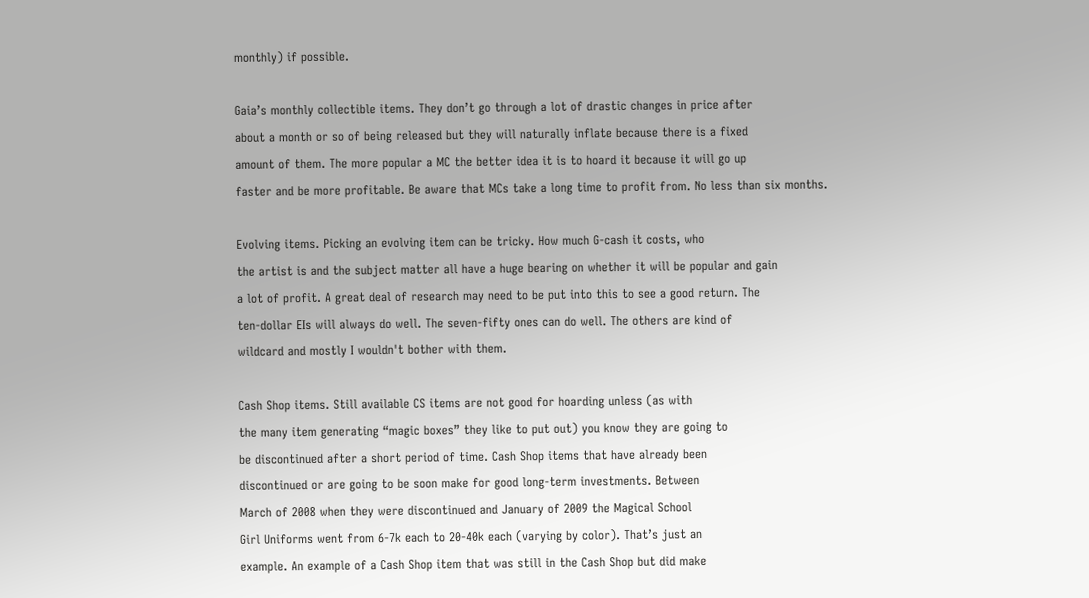monthly) if possible.

Gaia’s monthly collectible items. They don’t go through a lot of drastic changes in price after
about a month or so of being released but they will naturally inflate because there is a fixed
amount of them. The more popular a MC the better idea it is to hoard it because it will go up
faster and be more profitable. Be aware that MCs take a long time to profit from. No less than six months.

Evolving items. Picking an evolving item can be tricky. How much G-cash it costs, who
the artist is and the subject matter all have a huge bearing on whether it will be popular and gain
a lot of profit. A great deal of research may need to be put into this to see a good return. The
ten-dollar EIs will always do well. The seven-fifty ones can do well. The others are kind of
wildcard and mostly I wouldn't bother with them.

Cash Shop items. Still available CS items are not good for hoarding unless (as with
the many item generating “magic boxes” they like to put out) you know they are going to
be discontinued after a short period of time. Cash Shop items that have already been
discontinued or are going to be soon make for good long-term investments. Between
March of 2008 when they were discontinued and January of 2009 the Magical School
Girl Uniforms went from 6-7k each to 20-40k each (varying by color). That’s just an
example. An example of a Cash Shop item that was still in the Cash Shop but did make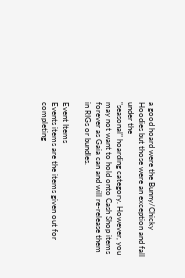a good hoard were the Bunny/Chicky Hoodies but those were an exception and fall under the
"seasonal" hoarding category. However, you may not want to hold onto Cash Shop items
forever as Gaia can and will re-release them in RIGs or bundles.

Event Items
Events items are the items given out for completing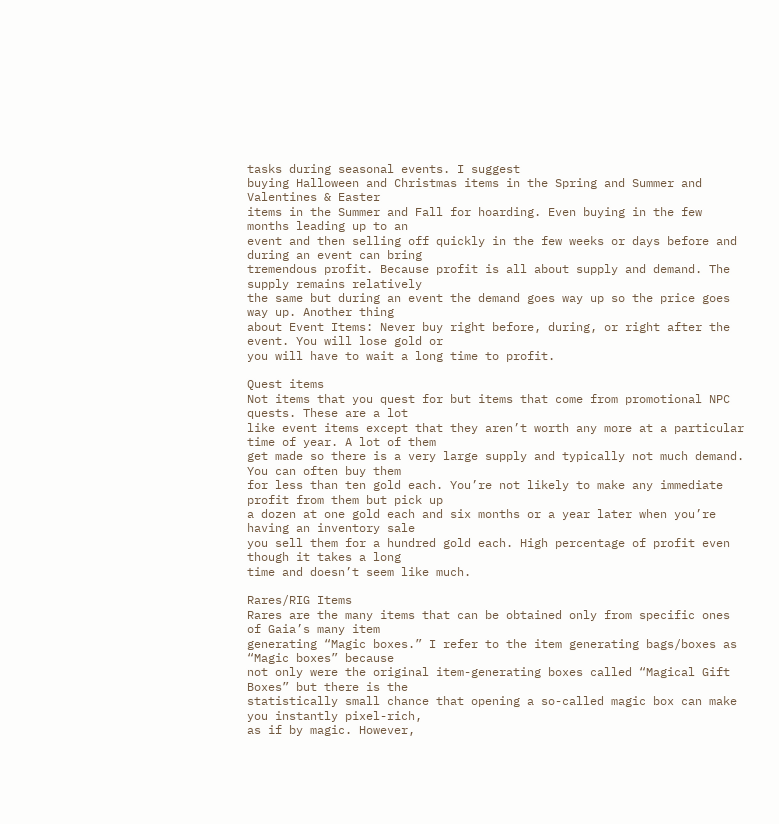tasks during seasonal events. I suggest
buying Halloween and Christmas items in the Spring and Summer and Valentines & Easter
items in the Summer and Fall for hoarding. Even buying in the few months leading up to an
event and then selling off quickly in the few weeks or days before and during an event can bring
tremendous profit. Because profit is all about supply and demand. The supply remains relatively
the same but during an event the demand goes way up so the price goes way up. Another thing
about Event Items: Never buy right before, during, or right after the event. You will lose gold or
you will have to wait a long time to profit.

Quest items
Not items that you quest for but items that come from promotional NPC quests. These are a lot
like event items except that they aren’t worth any more at a particular time of year. A lot of them
get made so there is a very large supply and typically not much demand. You can often buy them
for less than ten gold each. You’re not likely to make any immediate profit from them but pick up
a dozen at one gold each and six months or a year later when you’re having an inventory sale
you sell them for a hundred gold each. High percentage of profit even though it takes a long
time and doesn’t seem like much.

Rares/RIG Items
Rares are the many items that can be obtained only from specific ones of Gaia’s many item
generating “Magic boxes.” I refer to the item generating bags/boxes as “Magic boxes” because
not only were the original item-generating boxes called “Magical Gift Boxes” but there is the
statistically small chance that opening a so-called magic box can make you instantly pixel-rich,
as if by magic. However,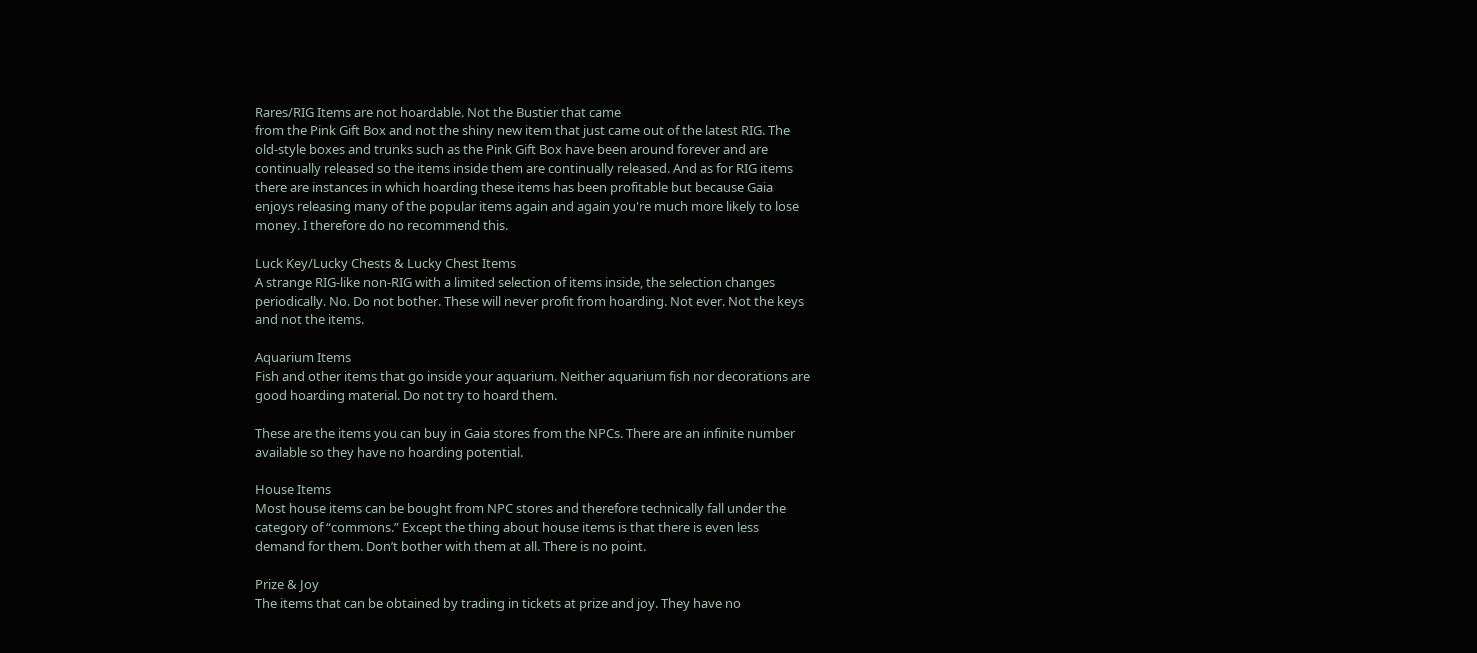Rares/RIG Items are not hoardable. Not the Bustier that came
from the Pink Gift Box and not the shiny new item that just came out of the latest RIG. The
old-style boxes and trunks such as the Pink Gift Box have been around forever and are
continually released so the items inside them are continually released. And as for RIG items
there are instances in which hoarding these items has been profitable but because Gaia
enjoys releasing many of the popular items again and again you're much more likely to lose
money. I therefore do no recommend this.

Luck Key/Lucky Chests & Lucky Chest Items
A strange RIG-like non-RIG with a limited selection of items inside, the selection changes
periodically. No. Do not bother. These will never profit from hoarding. Not ever. Not the keys
and not the items.

Aquarium Items
Fish and other items that go inside your aquarium. Neither aquarium fish nor decorations are
good hoarding material. Do not try to hoard them.

These are the items you can buy in Gaia stores from the NPCs. There are an infinite number
available so they have no hoarding potential.

House Items
Most house items can be bought from NPC stores and therefore technically fall under the
category of “commons.” Except the thing about house items is that there is even less
demand for them. Don’t bother with them at all. There is no point.

Prize & Joy
The items that can be obtained by trading in tickets at prize and joy. They have no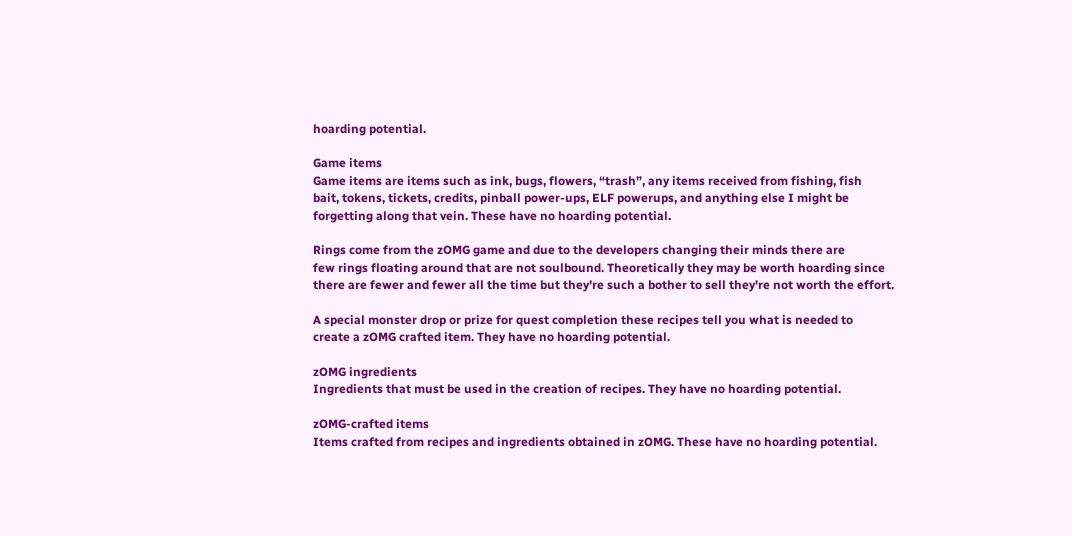hoarding potential.

Game items
Game items are items such as ink, bugs, flowers, “trash”, any items received from fishing, fish
bait, tokens, tickets, credits, pinball power-ups, ELF powerups, and anything else I might be
forgetting along that vein. These have no hoarding potential.

Rings come from the zOMG game and due to the developers changing their minds there are
few rings floating around that are not soulbound. Theoretically they may be worth hoarding since
there are fewer and fewer all the time but they're such a bother to sell they're not worth the effort.

A special monster drop or prize for quest completion these recipes tell you what is needed to
create a zOMG crafted item. They have no hoarding potential.

zOMG ingredients
Ingredients that must be used in the creation of recipes. They have no hoarding potential.

zOMG-crafted items
Items crafted from recipes and ingredients obtained in zOMG. These have no hoarding potential.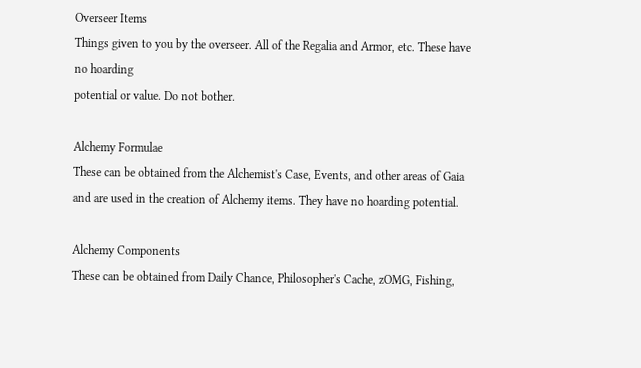Overseer Items
Things given to you by the overseer. All of the Regalia and Armor, etc. These have no hoarding
potential or value. Do not bother.

Alchemy Formulae
These can be obtained from the Alchemist's Case, Events, and other areas of Gaia and are used in the creation of Alchemy items. They have no hoarding potential.

Alchemy Components
These can be obtained from Daily Chance, Philosopher's Cache, zOMG, Fishing,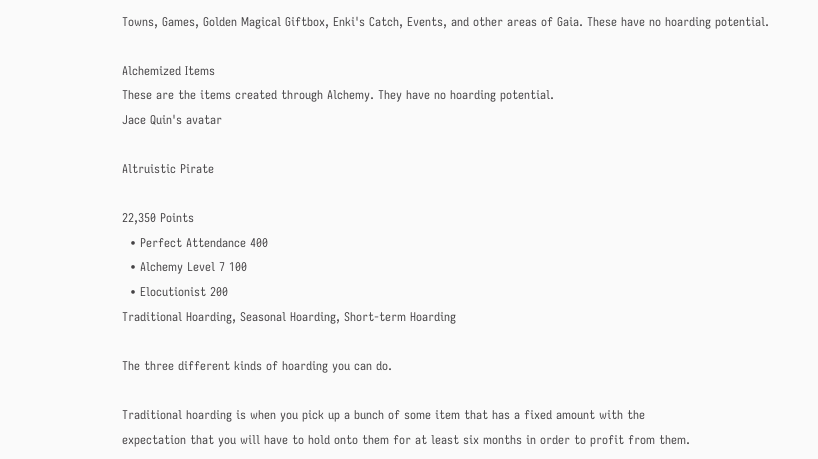Towns, Games, Golden Magical Giftbox, Enki's Catch, Events, and other areas of Gaia. These have no hoarding potential.

Alchemized Items
These are the items created through Alchemy. They have no hoarding potential.
Jace Quin's avatar

Altruistic Pirate

22,350 Points
  • Perfect Attendance 400
  • Alchemy Level 7 100
  • Elocutionist 200
Traditional Hoarding, Seasonal Hoarding, Short-term Hoarding

The three different kinds of hoarding you can do.

Traditional hoarding is when you pick up a bunch of some item that has a fixed amount with the
expectation that you will have to hold onto them for at least six months in order to profit from them.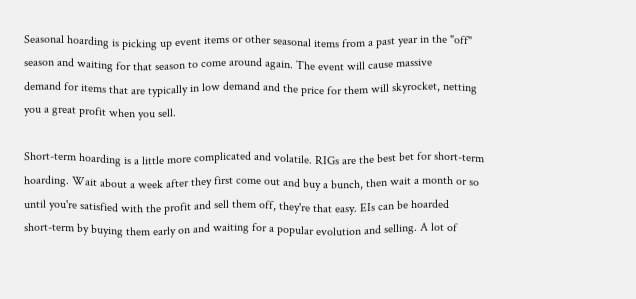Seasonal hoarding is picking up event items or other seasonal items from a past year in the "off"
season and waiting for that season to come around again. The event will cause massive
demand for items that are typically in low demand and the price for them will skyrocket, netting
you a great profit when you sell.

Short-term hoarding is a little more complicated and volatile. RIGs are the best bet for short-term
hoarding. Wait about a week after they first come out and buy a bunch, then wait a month or so
until you're satisfied with the profit and sell them off, they're that easy. EIs can be hoarded
short-term by buying them early on and waiting for a popular evolution and selling. A lot of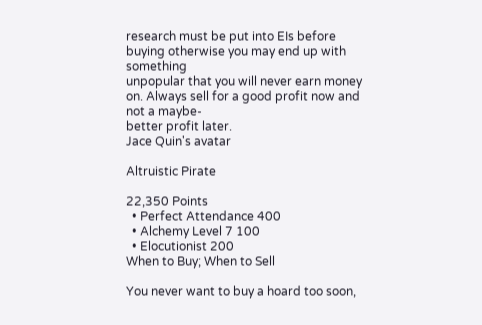research must be put into EIs before buying otherwise you may end up with something
unpopular that you will never earn money on. Always sell for a good profit now and not a maybe-
better profit later.
Jace Quin's avatar

Altruistic Pirate

22,350 Points
  • Perfect Attendance 400
  • Alchemy Level 7 100
  • Elocutionist 200
When to Buy; When to Sell

You never want to buy a hoard too soon,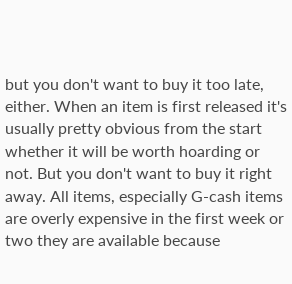but you don't want to buy it too late, either. When an item is first released it's usually pretty obvious from the start whether it will be worth hoarding or not. But you don't want to buy it right away. All items, especially G-cash items are overly expensive in the first week or two they are available because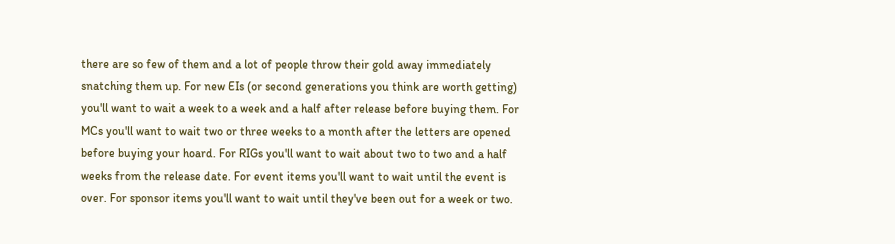there are so few of them and a lot of people throw their gold away immediately snatching them up. For new EIs (or second generations you think are worth getting) you'll want to wait a week to a week and a half after release before buying them. For MCs you'll want to wait two or three weeks to a month after the letters are opened before buying your hoard. For RIGs you'll want to wait about two to two and a half weeks from the release date. For event items you'll want to wait until the event is over. For sponsor items you'll want to wait until they've been out for a week or two.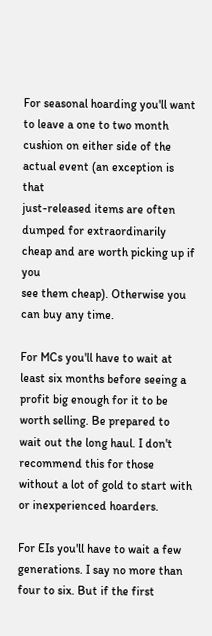For seasonal hoarding you'll want to leave a one to two month cushion on either side of the actual event (an exception is that
just-released items are often dumped for extraordinarily cheap and are worth picking up if you
see them cheap). Otherwise you can buy any time.

For MCs you'll have to wait at least six months before seeing a profit big enough for it to be worth selling. Be prepared to wait out the long haul. I don't recommend this for those without a lot of gold to start with or inexperienced hoarders.

For EIs you'll have to wait a few generations. I say no more than four to six. But if the first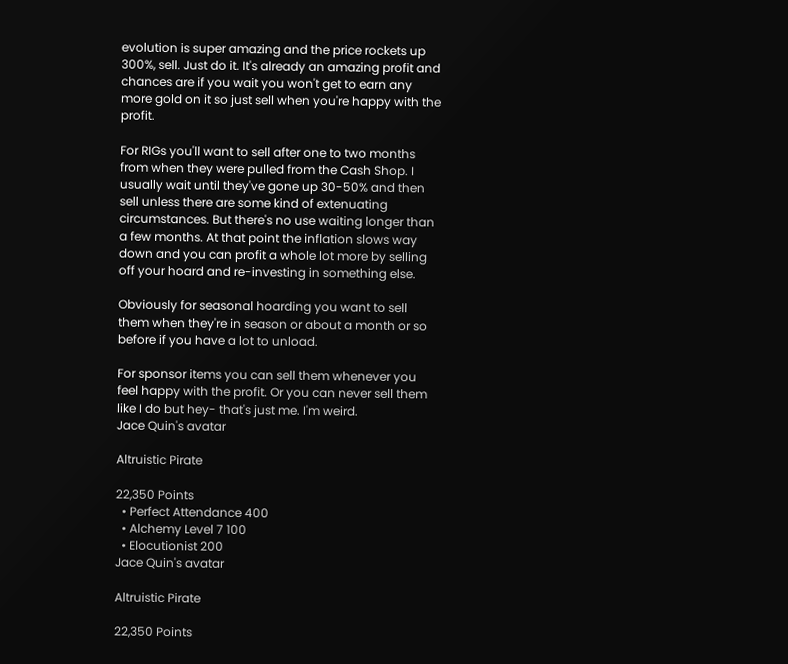evolution is super amazing and the price rockets up 300%, sell. Just do it. It's already an amazing profit and chances are if you wait you won't get to earn any more gold on it so just sell when you're happy with the profit.

For RIGs you'll want to sell after one to two months from when they were pulled from the Cash Shop. I usually wait until they've gone up 30-50% and then sell unless there are some kind of extenuating circumstances. But there's no use waiting longer than a few months. At that point the inflation slows way down and you can profit a whole lot more by selling off your hoard and re-investing in something else.

Obviously for seasonal hoarding you want to sell them when they're in season or about a month or so before if you have a lot to unload.

For sponsor items you can sell them whenever you feel happy with the profit. Or you can never sell them like I do but hey- that's just me. I'm weird.
Jace Quin's avatar

Altruistic Pirate

22,350 Points
  • Perfect Attendance 400
  • Alchemy Level 7 100
  • Elocutionist 200
Jace Quin's avatar

Altruistic Pirate

22,350 Points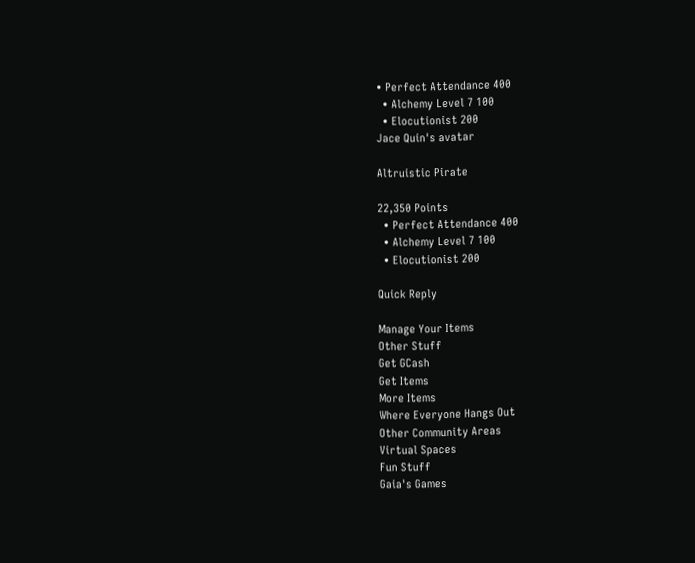• Perfect Attendance 400
  • Alchemy Level 7 100
  • Elocutionist 200
Jace Quin's avatar

Altruistic Pirate

22,350 Points
  • Perfect Attendance 400
  • Alchemy Level 7 100
  • Elocutionist 200

Quick Reply

Manage Your Items
Other Stuff
Get GCash
Get Items
More Items
Where Everyone Hangs Out
Other Community Areas
Virtual Spaces
Fun Stuff
Gaia's Games